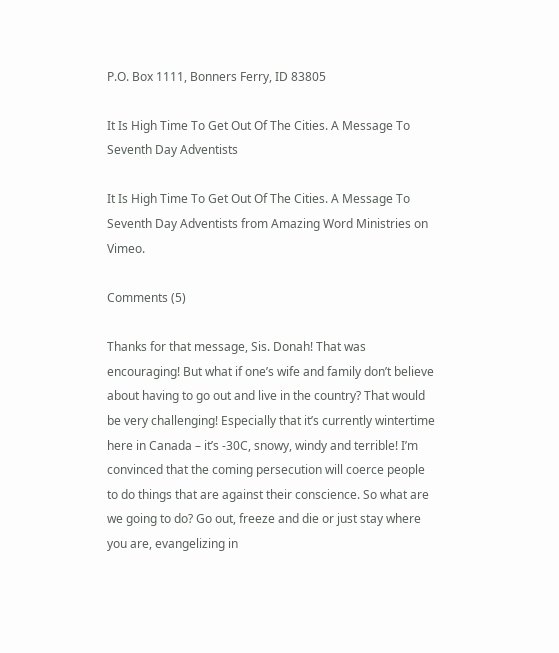P.O. Box 1111, Bonners Ferry, ID 83805

It Is High Time To Get Out Of The Cities. A Message To Seventh Day Adventists

It Is High Time To Get Out Of The Cities. A Message To Seventh Day Adventists from Amazing Word Ministries on Vimeo.

Comments (5)

Thanks for that message, Sis. Donah! That was encouraging! But what if one’s wife and family don’t believe about having to go out and live in the country? That would be very challenging! Especially that it’s currently wintertime here in Canada – it’s -30C, snowy, windy and terrible! I’m convinced that the coming persecution will coerce people to do things that are against their conscience. So what are we going to do? Go out, freeze and die or just stay where you are, evangelizing in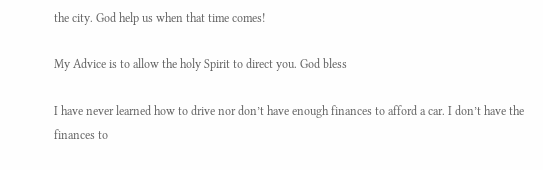the city. God help us when that time comes!

My Advice is to allow the holy Spirit to direct you. God bless

I have never learned how to drive nor don’t have enough finances to afford a car. I don’t have the finances to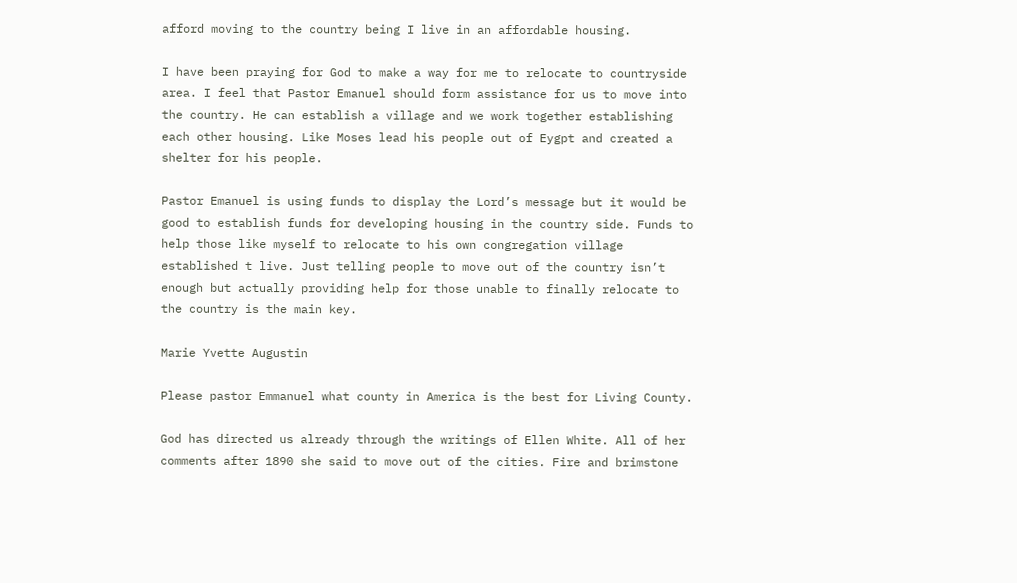afford moving to the country being I live in an affordable housing.

I have been praying for God to make a way for me to relocate to countryside area. I feel that Pastor Emanuel should form assistance for us to move into the country. He can establish a village and we work together establishing each other housing. Like Moses lead his people out of Eygpt and created a shelter for his people.

Pastor Emanuel is using funds to display the Lord’s message but it would be good to establish funds for developing housing in the country side. Funds to help those like myself to relocate to his own congregation village established t live. Just telling people to move out of the country isn’t enough but actually providing help for those unable to finally relocate to the country is the main key.

Marie Yvette Augustin

Please pastor Emmanuel what county in America is the best for Living County.

God has directed us already through the writings of Ellen White. All of her comments after 1890 she said to move out of the cities. Fire and brimstone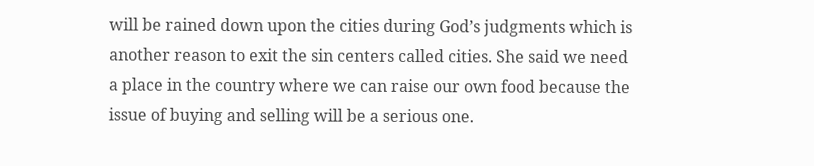will be rained down upon the cities during God’s judgments which is another reason to exit the sin centers called cities. She said we need a place in the country where we can raise our own food because the issue of buying and selling will be a serious one.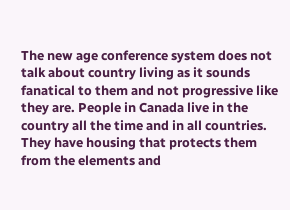The new age conference system does not talk about country living as it sounds fanatical to them and not progressive like they are. People in Canada live in the country all the time and in all countries. They have housing that protects them from the elements and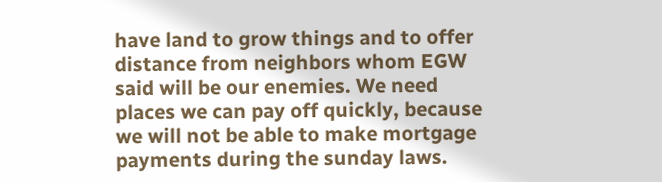have land to grow things and to offer distance from neighbors whom EGW said will be our enemies. We need places we can pay off quickly, because we will not be able to make mortgage payments during the sunday laws.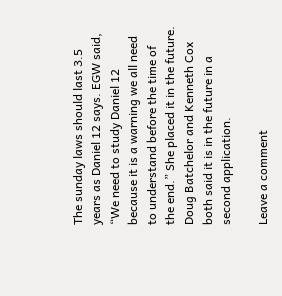The sunday laws should last 3.5 years as Daniel 12 says. EGW said, “We need to study Daniel 12 because it is a warning we all need to understand before the time of the end.” She placed it in the future. Doug Batchelor and Kenneth Cox both said it is in the future in a second application.

Leave a comment